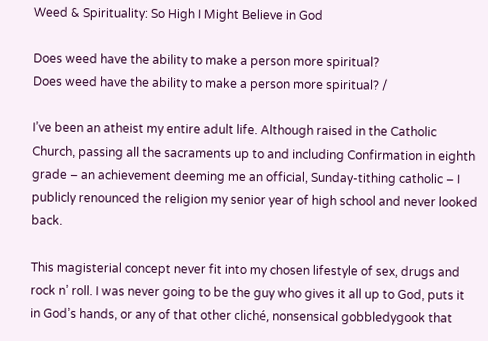Weed & Spirituality: So High I Might Believe in God

Does weed have the ability to make a person more spiritual?
Does weed have the ability to make a person more spiritual? /

I’ve been an atheist my entire adult life. Although raised in the Catholic Church, passing all the sacraments up to and including Confirmation in eighth grade – an achievement deeming me an official, Sunday-tithing catholic – I publicly renounced the religion my senior year of high school and never looked back.

This magisterial concept never fit into my chosen lifestyle of sex, drugs and rock n’ roll. I was never going to be the guy who gives it all up to God, puts it in God’s hands, or any of that other cliché, nonsensical gobbledygook that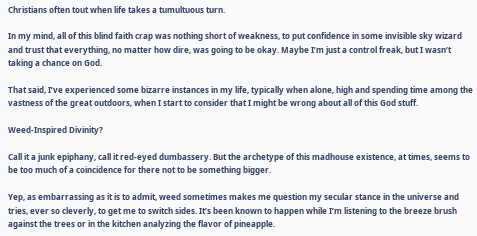Christians often tout when life takes a tumultuous turn.

In my mind, all of this blind faith crap was nothing short of weakness, to put confidence in some invisible sky wizard and trust that everything, no matter how dire, was going to be okay. Maybe I’m just a control freak, but I wasn’t taking a chance on God.

That said, I’ve experienced some bizarre instances in my life, typically when alone, high and spending time among the vastness of the great outdoors, when I start to consider that I might be wrong about all of this God stuff.

Weed-Inspired Divinity?

Call it a junk epiphany, call it red-eyed dumbassery. But the archetype of this madhouse existence, at times, seems to be too much of a coincidence for there not to be something bigger.

Yep, as embarrassing as it is to admit, weed sometimes makes me question my secular stance in the universe and tries, ever so cleverly, to get me to switch sides. It’s been known to happen while I’m listening to the breeze brush against the trees or in the kitchen analyzing the flavor of pineapple.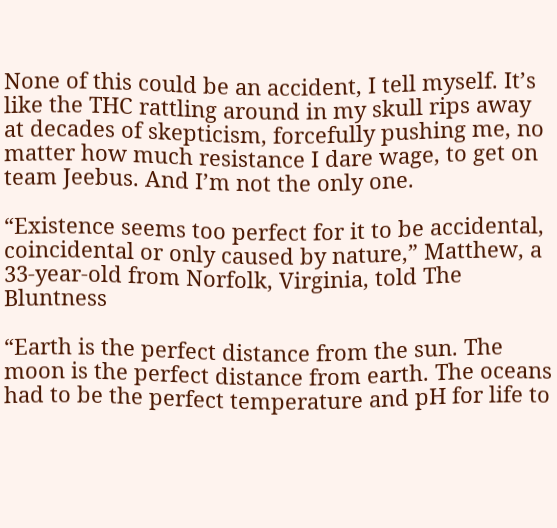None of this could be an accident, I tell myself. It’s like the THC rattling around in my skull rips away at decades of skepticism, forcefully pushing me, no matter how much resistance I dare wage, to get on team Jeebus. And I’m not the only one.

“Existence seems too perfect for it to be accidental, coincidental or only caused by nature,” Matthew, a 33-year-old from Norfolk, Virginia, told The Bluntness

“Earth is the perfect distance from the sun. The moon is the perfect distance from earth. The oceans had to be the perfect temperature and pH for life to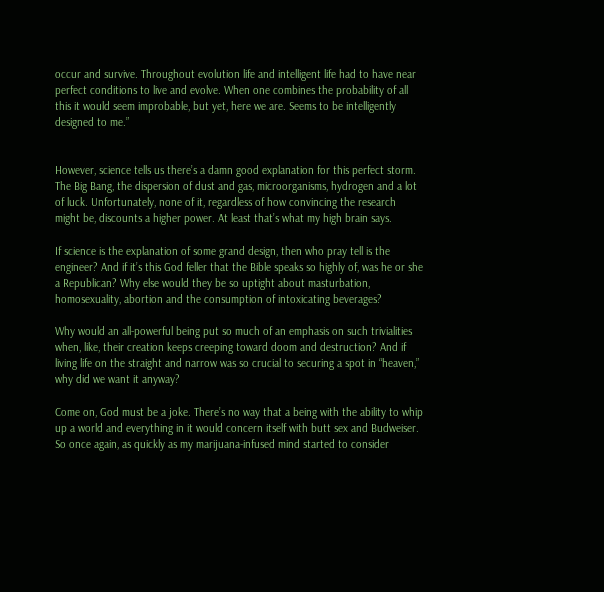occur and survive. Throughout evolution life and intelligent life had to have near perfect conditions to live and evolve. When one combines the probability of all this it would seem improbable, but yet, here we are. Seems to be intelligently designed to me.”


However, science tells us there’s a damn good explanation for this perfect storm. The Big Bang, the dispersion of dust and gas, microorganisms, hydrogen and a lot of luck. Unfortunately, none of it, regardless of how convincing the research might be, discounts a higher power. At least that’s what my high brain says.

If science is the explanation of some grand design, then who pray tell is the engineer? And if it’s this God feller that the Bible speaks so highly of, was he or she a Republican? Why else would they be so uptight about masturbation, homosexuality, abortion and the consumption of intoxicating beverages?

Why would an all-powerful being put so much of an emphasis on such trivialities when, like, their creation keeps creeping toward doom and destruction? And if living life on the straight and narrow was so crucial to securing a spot in “heaven,” why did we want it anyway?

Come on, God must be a joke. There’s no way that a being with the ability to whip up a world and everything in it would concern itself with butt sex and Budweiser. So once again, as quickly as my marijuana-infused mind started to consider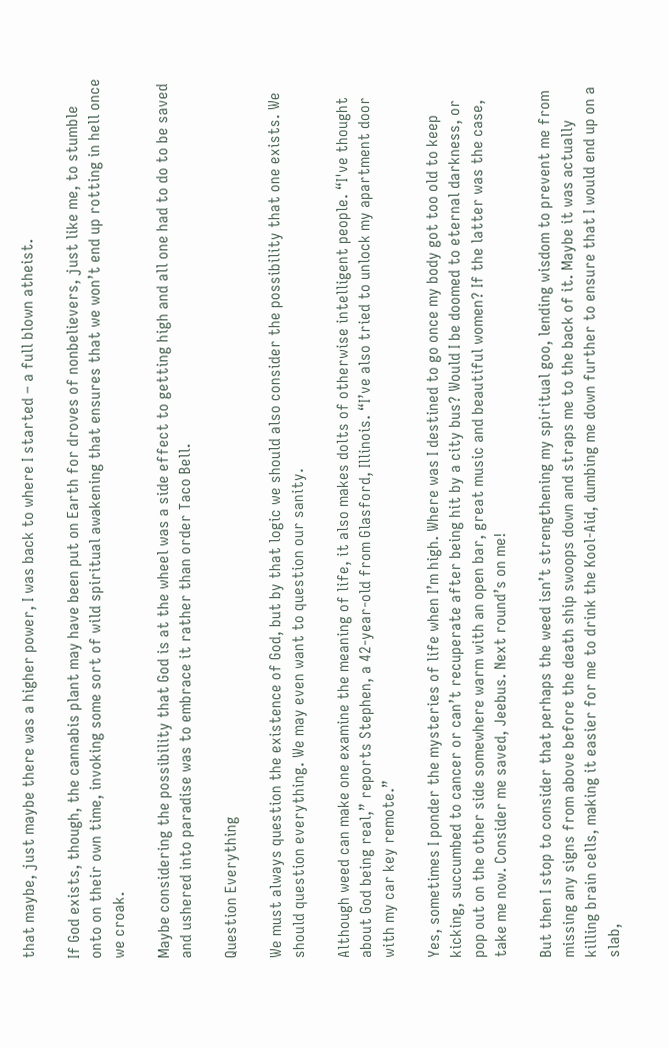that maybe, just maybe there was a higher power, I was back to where I started – a full blown atheist.

If God exists, though, the cannabis plant may have been put on Earth for droves of nonbelievers, just like me, to stumble onto on their own time, invoking some sort of wild spiritual awakening that ensures that we won’t end up rotting in hell once we croak.

Maybe considering the possibility that God is at the wheel was a side effect to getting high and all one had to do to be saved and ushered into paradise was to embrace it rather than order Taco Bell.

Question Everything

We must always question the existence of God, but by that logic we should also consider the possibility that one exists. We should question everything. We may even want to question our sanity.

Although weed can make one examine the meaning of life, it also makes dolts of otherwise intelligent people. “I've thought about God being real,” reports Stephen, a 42-year-old from Glasford, Illinois. “I’ve also tried to unlock my apartment door with my car key remote.”

Yes, sometimes I ponder the mysteries of life when I’m high. Where was I destined to go once my body got too old to keep kicking, succumbed to cancer or can’t recuperate after being hit by a city bus? Would I be doomed to eternal darkness, or pop out on the other side somewhere warm with an open bar, great music and beautiful women? If the latter was the case, take me now. Consider me saved, Jeebus. Next round’s on me!

But then I stop to consider that perhaps the weed isn’t strengthening my spiritual goo, lending wisdom to prevent me from missing any signs from above before the death ship swoops down and straps me to the back of it. Maybe it was actually killing brain cells, making it easier for me to drink the Kool-Aid, dumbing me down further to ensure that I would end up on a slab,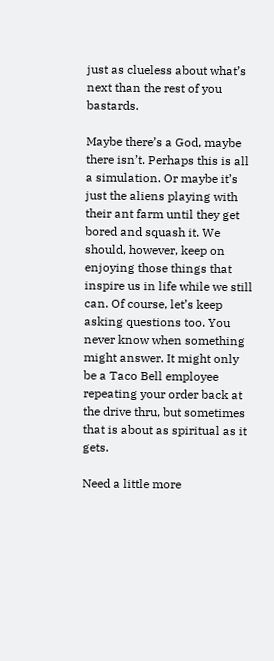just as clueless about what’s next than the rest of you bastards.

Maybe there’s a God, maybe there isn’t. Perhaps this is all a simulation. Or maybe it’s just the aliens playing with their ant farm until they get bored and squash it. We should, however, keep on enjoying those things that inspire us in life while we still can. Of course, let’s keep asking questions too. You never know when something might answer. It might only be a Taco Bell employee repeating your order back at the drive thru, but sometimes that is about as spiritual as it gets.

Need a little more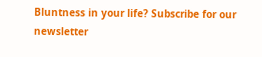Bluntness in your life? Subscribe for our newsletter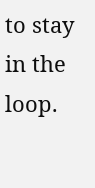to stay in the loop.